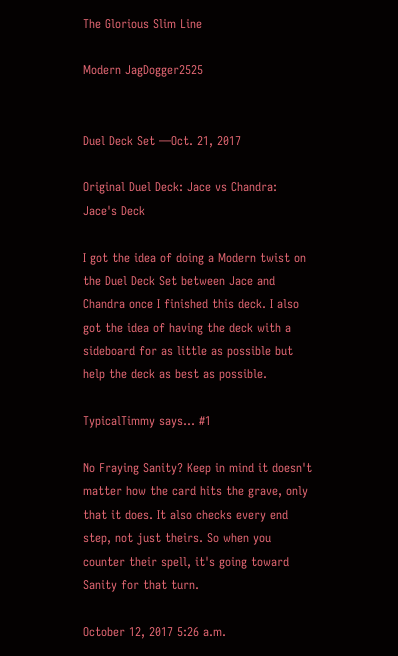The Glorious Slim Line

Modern JagDogger2525


Duel Deck Set —Oct. 21, 2017

Original Duel Deck: Jace vs Chandra: Jace's Deck

I got the idea of doing a Modern twist on the Duel Deck Set between Jace and Chandra once I finished this deck. I also got the idea of having the deck with a sideboard for as little as possible but help the deck as best as possible.

TypicalTimmy says... #1

No Fraying Sanity? Keep in mind it doesn't matter how the card hits the grave, only that it does. It also checks every end step, not just theirs. So when you counter their spell, it's going toward Sanity for that turn.

October 12, 2017 5:26 a.m.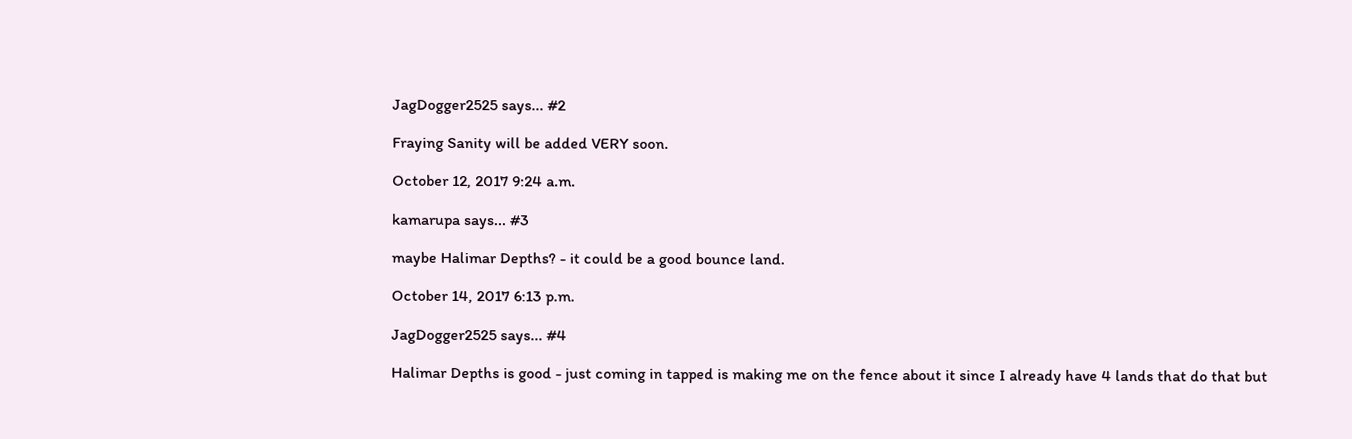JagDogger2525 says... #2

Fraying Sanity will be added VERY soon.

October 12, 2017 9:24 a.m.

kamarupa says... #3

maybe Halimar Depths? - it could be a good bounce land.

October 14, 2017 6:13 p.m.

JagDogger2525 says... #4

Halimar Depths is good - just coming in tapped is making me on the fence about it since I already have 4 lands that do that but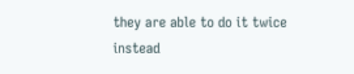they are able to do it twice instead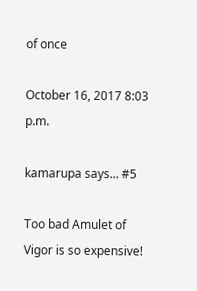of once

October 16, 2017 8:03 p.m.

kamarupa says... #5

Too bad Amulet of Vigor is so expensive!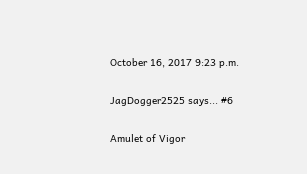October 16, 2017 9:23 p.m.

JagDogger2525 says... #6

Amulet of Vigor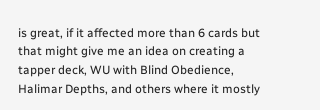is great, if it affected more than 6 cards but that might give me an idea on creating a tapper deck, WU with Blind Obedience, Halimar Depths, and others where it mostly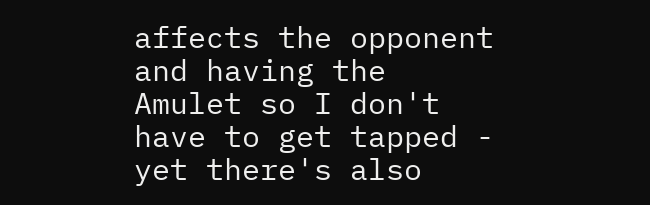affects the opponent and having the Amulet so I don't have to get tapped - yet there's also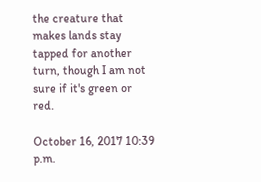the creature that makes lands stay tapped for another turn, though I am not sure if it's green or red.

October 16, 2017 10:39 p.m.